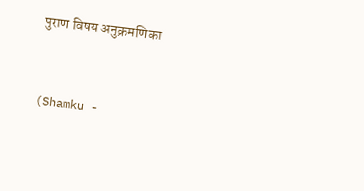पुराण विषय अनुक्रमणिका


(Shamku -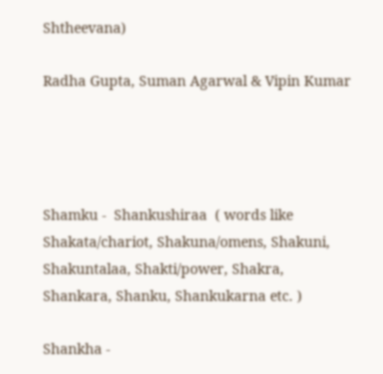Shtheevana)

Radha Gupta, Suman Agarwal & Vipin Kumar




Shamku -  Shankushiraa  ( words like Shakata/chariot, Shakuna/omens, Shakuni, Shakuntalaa, Shakti/power, Shakra, Shankara, Shanku, Shankukarna etc. )

Shankha -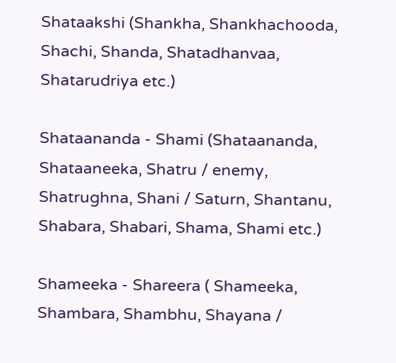Shataakshi (Shankha, Shankhachooda, Shachi, Shanda, Shatadhanvaa, Shatarudriya etc.)

Shataananda - Shami (Shataananda, Shataaneeka, Shatru / enemy, Shatrughna, Shani / Saturn, Shantanu, Shabara, Shabari, Shama, Shami etc.)

Shameeka - Shareera ( Shameeka, Shambara, Shambhu, Shayana /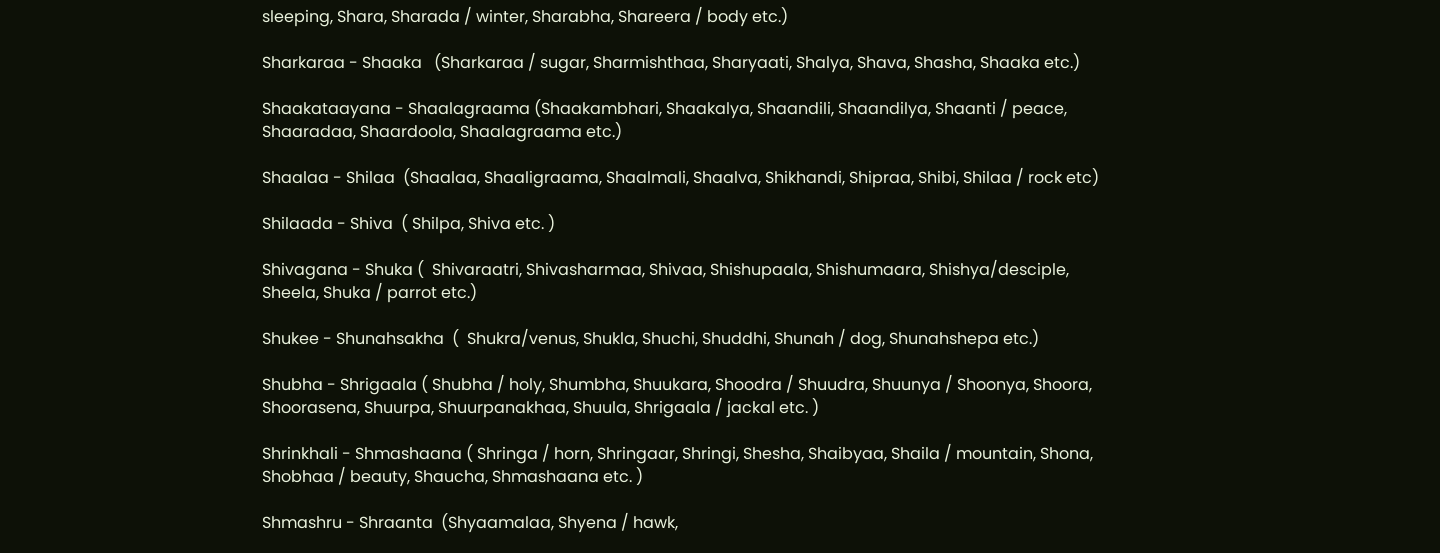sleeping, Shara, Sharada / winter, Sharabha, Shareera / body etc.)

Sharkaraa - Shaaka   (Sharkaraa / sugar, Sharmishthaa, Sharyaati, Shalya, Shava, Shasha, Shaaka etc.)

Shaakataayana - Shaalagraama (Shaakambhari, Shaakalya, Shaandili, Shaandilya, Shaanti / peace, Shaaradaa, Shaardoola, Shaalagraama etc.)

Shaalaa - Shilaa  (Shaalaa, Shaaligraama, Shaalmali, Shaalva, Shikhandi, Shipraa, Shibi, Shilaa / rock etc)

Shilaada - Shiva  ( Shilpa, Shiva etc. )

Shivagana - Shuka (  Shivaraatri, Shivasharmaa, Shivaa, Shishupaala, Shishumaara, Shishya/desciple, Sheela, Shuka / parrot etc.)

Shukee - Shunahsakha  (  Shukra/venus, Shukla, Shuchi, Shuddhi, Shunah / dog, Shunahshepa etc.)

Shubha - Shrigaala ( Shubha / holy, Shumbha, Shuukara, Shoodra / Shuudra, Shuunya / Shoonya, Shoora, Shoorasena, Shuurpa, Shuurpanakhaa, Shuula, Shrigaala / jackal etc. )

Shrinkhali - Shmashaana ( Shringa / horn, Shringaar, Shringi, Shesha, Shaibyaa, Shaila / mountain, Shona, Shobhaa / beauty, Shaucha, Shmashaana etc. )

Shmashru - Shraanta  (Shyaamalaa, Shyena / hawk,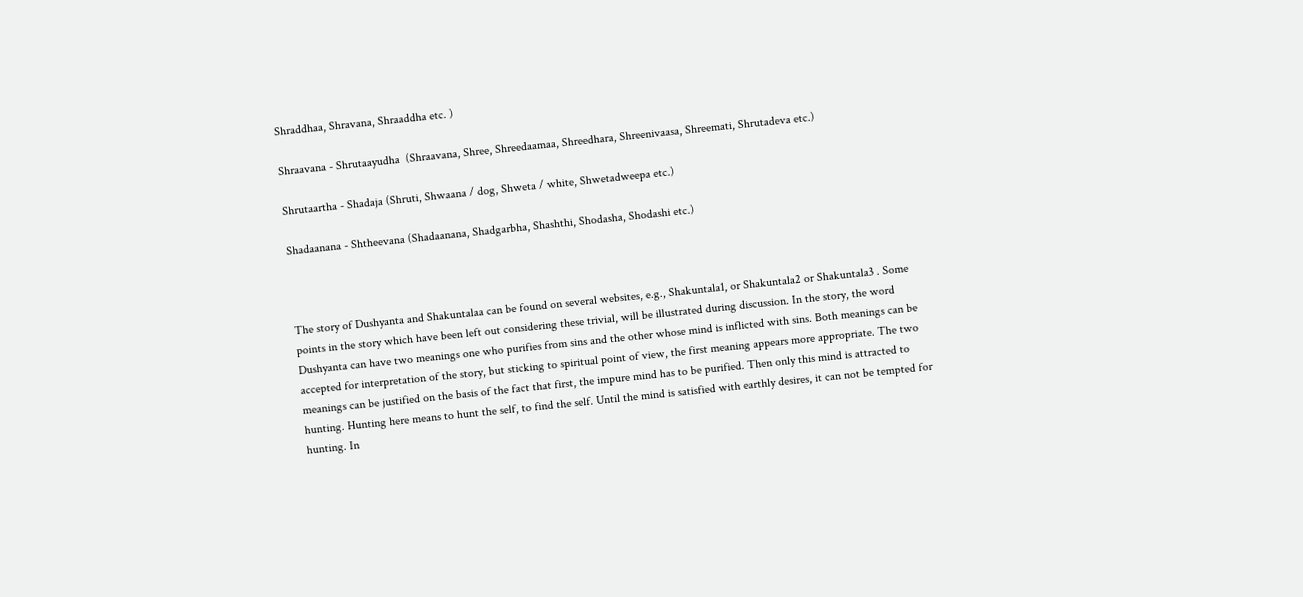Shraddhaa, Shravana, Shraaddha etc. )

Shraavana - Shrutaayudha  (Shraavana, Shree, Shreedaamaa, Shreedhara, Shreenivaasa, Shreemati, Shrutadeva etc.)

Shrutaartha - Shadaja (Shruti, Shwaana / dog, Shweta / white, Shwetadweepa etc.)

Shadaanana - Shtheevana (Shadaanana, Shadgarbha, Shashthi, Shodasha, Shodashi etc.)



The story of Dushyanta and Shakuntalaa can be found on several websites, e.g., Shakuntala1, or Shakuntala2 or Shakuntala3 . Some points in the story which have been left out considering these trivial, will be illustrated during discussion. In the story, the word Dushyanta can have two meanings one who purifies from sins and the other whose mind is inflicted with sins. Both meanings can be accepted for interpretation of the story, but sticking to spiritual point of view, the first meaning appears more appropriate. The two meanings can be justified on the basis of the fact that first, the impure mind has to be purified. Then only this mind is attracted to hunting. Hunting here means to hunt the self, to find the self. Until the mind is satisfied with earthly desires, it can not be tempted for hunting. In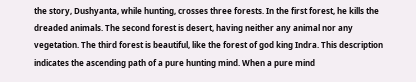the story, Dushyanta, while hunting, crosses three forests. In the first forest, he kills the dreaded animals. The second forest is desert, having neither any animal nor any vegetation. The third forest is beautiful, like the forest of god king Indra. This description indicates the ascending path of a pure hunting mind. When a pure mind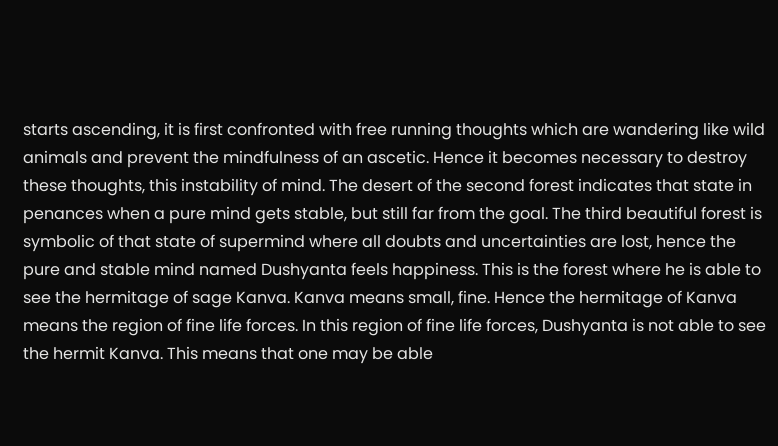starts ascending, it is first confronted with free running thoughts which are wandering like wild animals and prevent the mindfulness of an ascetic. Hence it becomes necessary to destroy these thoughts, this instability of mind. The desert of the second forest indicates that state in penances when a pure mind gets stable, but still far from the goal. The third beautiful forest is symbolic of that state of supermind where all doubts and uncertainties are lost, hence the pure and stable mind named Dushyanta feels happiness. This is the forest where he is able to see the hermitage of sage Kanva. Kanva means small, fine. Hence the hermitage of Kanva means the region of fine life forces. In this region of fine life forces, Dushyanta is not able to see the hermit Kanva. This means that one may be able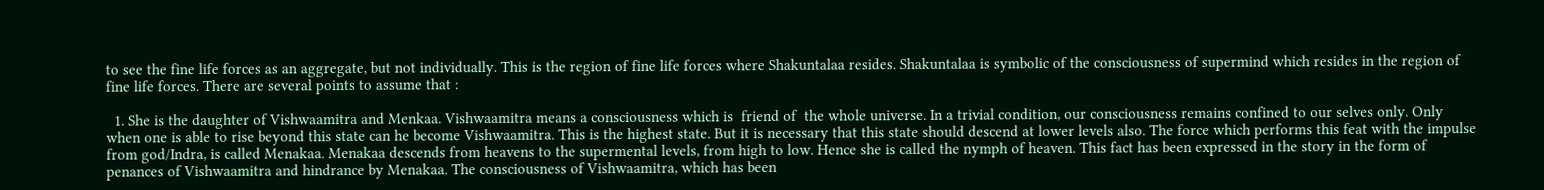to see the fine life forces as an aggregate, but not individually. This is the region of fine life forces where Shakuntalaa resides. Shakuntalaa is symbolic of the consciousness of supermind which resides in the region of fine life forces. There are several points to assume that :

  1. She is the daughter of Vishwaamitra and Menkaa. Vishwaamitra means a consciousness which is  friend of  the whole universe. In a trivial condition, our consciousness remains confined to our selves only. Only when one is able to rise beyond this state can he become Vishwaamitra. This is the highest state. But it is necessary that this state should descend at lower levels also. The force which performs this feat with the impulse from god/Indra, is called Menakaa. Menakaa descends from heavens to the supermental levels, from high to low. Hence she is called the nymph of heaven. This fact has been expressed in the story in the form of penances of Vishwaamitra and hindrance by Menakaa. The consciousness of Vishwaamitra, which has been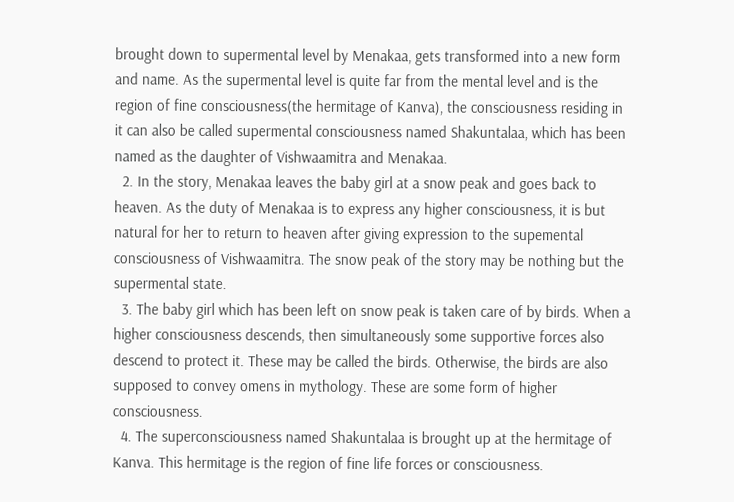brought down to supermental level by Menakaa, gets transformed into a new form and name. As the supermental level is quite far from the mental level and is the region of fine consciousness(the hermitage of Kanva), the consciousness residing in it can also be called supermental consciousness named Shakuntalaa, which has been named as the daughter of Vishwaamitra and Menakaa.
  2. In the story, Menakaa leaves the baby girl at a snow peak and goes back to heaven. As the duty of Menakaa is to express any higher consciousness, it is but natural for her to return to heaven after giving expression to the supemental consciousness of Vishwaamitra. The snow peak of the story may be nothing but the supermental state.
  3. The baby girl which has been left on snow peak is taken care of by birds. When a higher consciousness descends, then simultaneously some supportive forces also descend to protect it. These may be called the birds. Otherwise, the birds are also supposed to convey omens in mythology. These are some form of higher consciousness.
  4. The superconsciousness named Shakuntalaa is brought up at the hermitage of Kanva. This hermitage is the region of fine life forces or consciousness.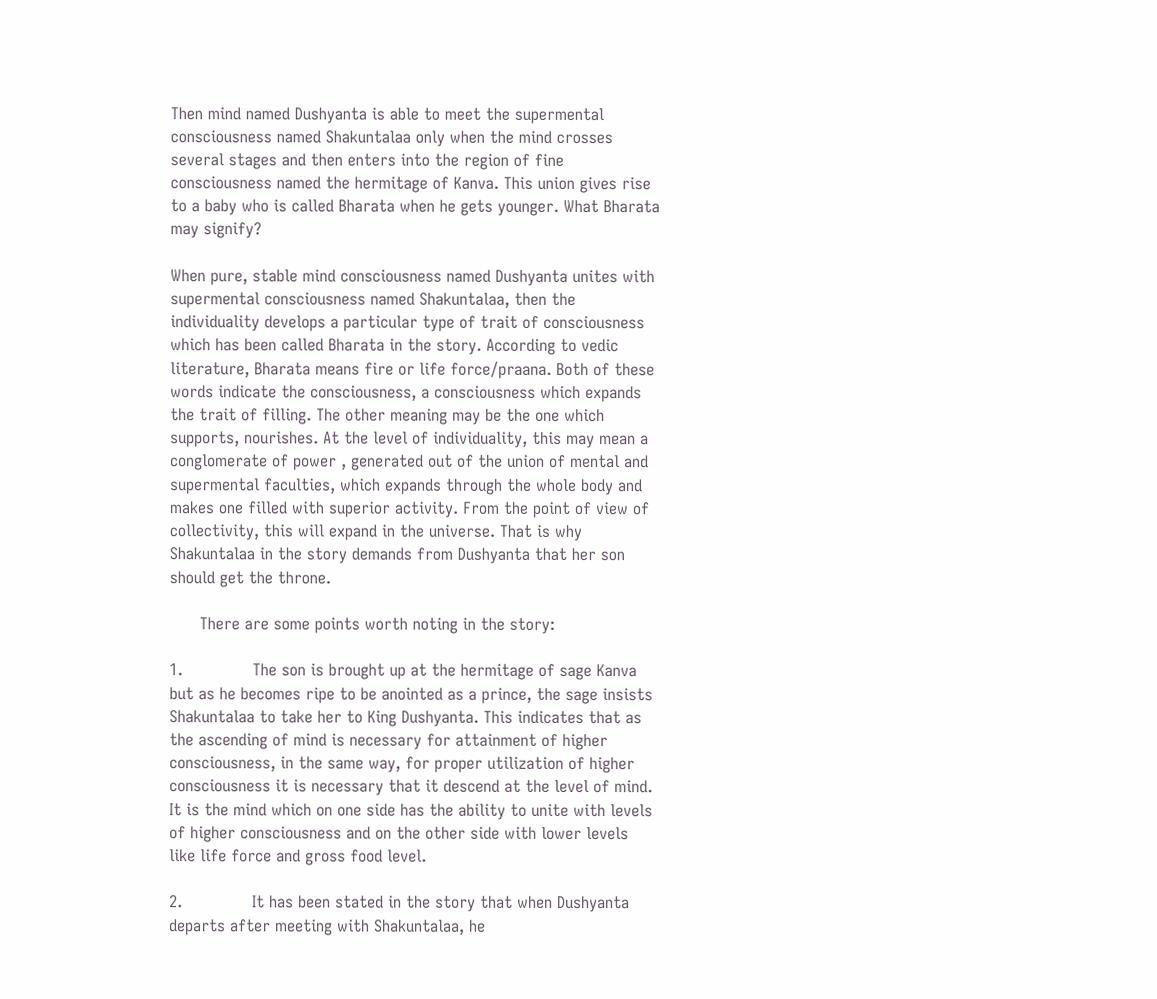Then mind named Dushyanta is able to meet the supermental consciousness named Shakuntalaa only when the mind crosses several stages and then enters into the region of fine consciousness named the hermitage of Kanva. This union gives rise to a baby who is called Bharata when he gets younger. What Bharata may signify?

When pure, stable mind consciousness named Dushyanta unites with supermental consciousness named Shakuntalaa, then the individuality develops a particular type of trait of consciousness which has been called Bharata in the story. According to vedic literature, Bharata means fire or life force/praana. Both of these words indicate the consciousness, a consciousness which expands the trait of filling. The other meaning may be the one which supports, nourishes. At the level of individuality, this may mean a conglomerate of power , generated out of the union of mental and supermental faculties, which expands through the whole body and makes one filled with superior activity. From the point of view of collectivity, this will expand in the universe. That is why Shakuntalaa in the story demands from Dushyanta that her son should get the throne.

      There are some points worth noting in the story:

1.              The son is brought up at the hermitage of sage Kanva but as he becomes ripe to be anointed as a prince, the sage insists Shakuntalaa to take her to King Dushyanta. This indicates that as the ascending of mind is necessary for attainment of higher consciousness, in the same way, for proper utilization of higher consciousness it is necessary that it descend at the level of mind. It is the mind which on one side has the ability to unite with levels of higher consciousness and on the other side with lower levels like life force and gross food level.

2.              It has been stated in the story that when Dushyanta departs after meeting with Shakuntalaa, he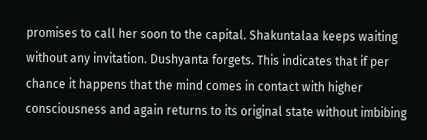promises to call her soon to the capital. Shakuntalaa keeps waiting without any invitation. Dushyanta forgets. This indicates that if per chance it happens that the mind comes in contact with higher consciousness and again returns to its original state without imbibing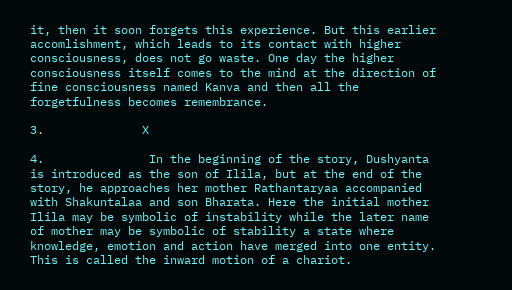it, then it soon forgets this experience. But this earlier accomlishment, which leads to its contact with higher consciousness, does not go waste. One day the higher consciousness itself comes to the mind at the direction of fine consciousness named Kanva and then all the forgetfulness becomes remembrance.

3.              X

4.               In the beginning of the story, Dushyanta is introduced as the son of Ilila, but at the end of the story, he approaches her mother Rathantaryaa accompanied with Shakuntalaa and son Bharata. Here the initial mother Ilila may be symbolic of instability while the later name of mother may be symbolic of stability a state where knowledge, emotion and action have merged into one entity. This is called the inward motion of a chariot.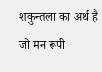शकुन्तला का अर्थ है जो मन रूपी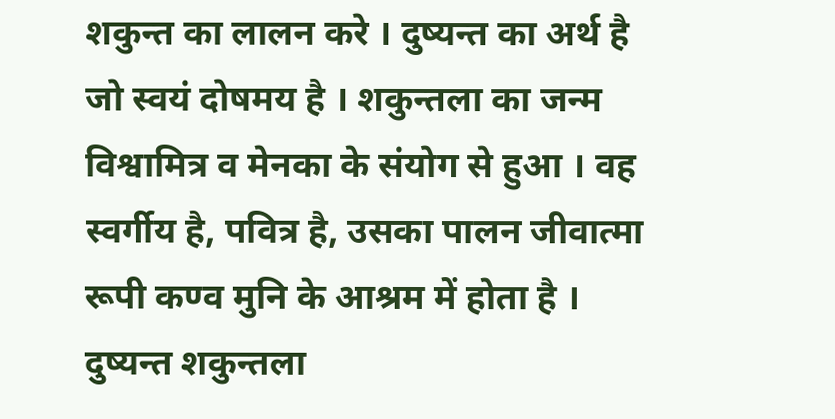शकुन्त का लालन करे । दुष्यन्त का अर्थ है जो स्वयं दोषमय है । शकुन्तला का जन्म विश्वामित्र व मेनका के संयोग से हुआ । वह स्वर्गीय है, पवित्र है, उसका पालन जीवात्मा रूपी कण्व मुनि के आश्रम में होता है । दुष्यन्त शकुन्तला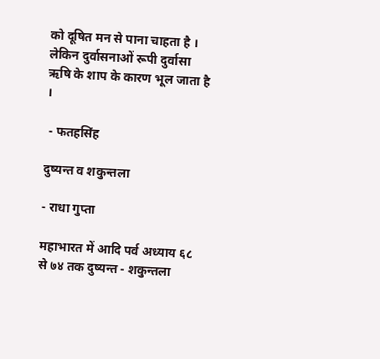को दूषित मन से पाना चाहता है । लेकिन दुर्वासनाओं रूपी दुर्वासा ऋषि के शाप के कारण भूल जाता है ।

 - फतहसिंह

दुष्यन्त व शकुन्तला

- राधा गुप्ता

महाभारत में आदि पर्व अध्याय ६८ से ७४ तक दुष्यन्त - शकुन्तला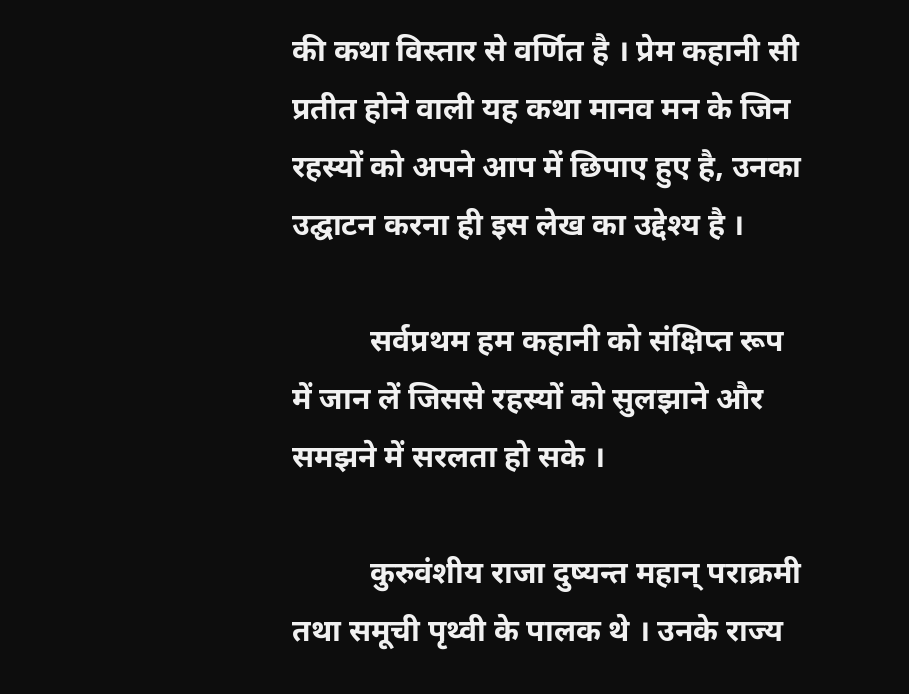की कथा विस्तार से वर्णित है । प्रेम कहानी सी प्रतीत होने वाली यह कथा मानव मन के जिन रहस्यों को अपने आप में छिपाए हुए है, उनका उद्घाटन करना ही इस लेख का उद्देश्य है ।

          सर्वप्रथम हम कहानी को संक्षिप्त रूप में जान लें जिससे रहस्यों को सुलझाने और समझने में सरलता हो सके ।

          कुरुवंशीय राजा दुष्यन्त महान् पराक्रमी तथा समूची पृथ्वी के पालक थे । उनके राज्य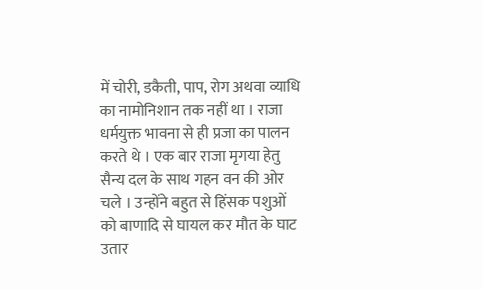में चोरी, डकैती, पाप, रोग अथवा व्याधि का नामोनिशान तक नहीं था । राजा धर्मयुक्त भावना से ही प्रजा का पालन करते थे । एक बार राजा मृगया हेतु सैन्य दल के साथ गहन वन की ओर चले । उन्होंने बहुत से हिंसक पशुओं को बाणादि से घायल कर मौत के घाट उतार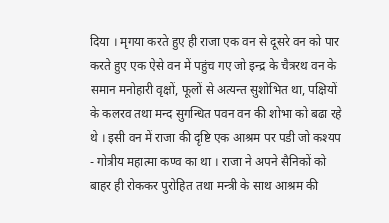दिया । मृगया करते हुए ही राजा एक वन से दूसरे वन को पार करते हुए एक ऐसे वन में पहुंच गए जो इन्द्र के चैत्ररथ वन के समान मनोहारी वृक्षों, फूलों से अत्यन्त सुशोभित था, पक्षियों के कलरव तथा मन्द सुगन्धित पवन वन की शोभा को बढा रहे थे । इसी वन में राजा की दृष्टि एक आश्रम पर पडी जो कश्यप - गोत्रीय महात्मा कण्व का था । राजा ने अपने सैनिकों को बाहर ही रोककर पुरोहित तथा मन्त्री के साथ आश्रम की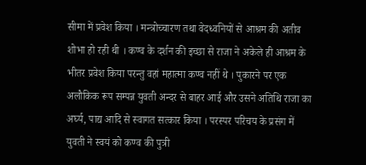सीमा में प्रवेश किया । मन्त्रोच्चारण तथा वेदध्वनियों से आश्रम की अतीव शोभा हो रही थी । कण्व के दर्शन की इच्छा से राजा ने अकेले ही आश्रम के भीतर प्रवेश किया परन्तु वहां महात्मा कण्व नहीं थे । पुकारने पर एक अलौकिक रूप सम्पन्न युवती अन्दर से बाहर आई और उसने अतिथि राजा का अर्घ्य, पाद्य आदि से स्वागत सत्कार किया । परस्पर परिचय के प्रसंग में युवती ने स्वयं को कण्व की पुत्री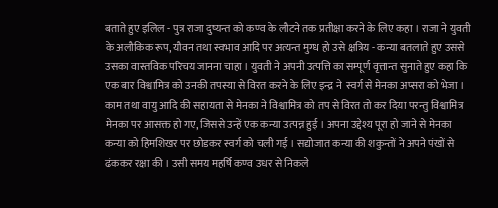बताते हुए इलिल - पुत्र राजा दुष्यन्त को कण्व के लौटने तक प्रतीक्षा करने के लिए कहा । राजा ने युवती के अलौकिक रूप, यौवन तथा स्वभाव आदि पर अत्यन्त मुग्ध हो उसे क्षत्रिय - कन्या बतलाते हुए उससे उसका वास्तविक परिचय जानना चाहा । युवती ने अपनी उत्पत्ति का सम्पूर्ण वृत्तान्त सुनाते हुए कहा कि एक बार विश्वामित्र को उनकी तपस्या से विरत करने के लिए इन्द्र ने  स्वर्ग से मेनका अप्सरा को भेजा । काम तथा वायु आदि की सहायता से मेनका ने विश्वामित्र को तप से विरत तो कर दिया परन्तु विश्वामित्र मेनका पर आसक्त हो गए, जिससे उन्हें एक कन्या उत्पन्न हुई । अपना उद्देश्य पूरा हो जाने से मेनका कन्या को हिमशिखर पर छोडकर स्वर्ग को चली गई । सद्योजात कन्या की शकुन्तों ने अपने पंखों से ढंककर रक्षा की । उसी समय महर्षि कण्व उधर से निकले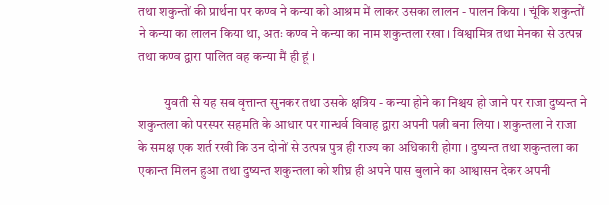तथा शकुन्तों की प्रार्थना पर कण्व ने कन्या को आश्रम में लाकर उसका लालन - पालन किया । चूंकि शकुन्तों ने कन्या का लालन किया था, अतः कण्व ने कन्या का नाम शकुन्तला रखा । विश्वामित्र तथा मेनका से उत्पन्न तथा कण्व द्वारा पालित वह कन्या मैं ही हूं ।

          युवती से यह सब वृत्तान्त सुनकर तथा उसके क्षत्रिय - कन्या होने का निश्चय हो जाने पर राजा दुष्यन्त ने शकुन्तला को परस्पर सहमति के आधार पर गान्धर्व विवाह द्वारा अपनी पत्नी बना लिया । शकुन्तला ने राजा के समक्ष एक शर्त रखी कि उन दोनों से उत्पन्न पुत्र ही राज्य का अधिकारी होगा । दुष्यन्त तथा शकुन्तला का एकान्त मिलन हुआ तथा दुष्यन्त शकुन्तला को शीघ्र ही अपने पास बुलाने का आश्वासन देकर अपनी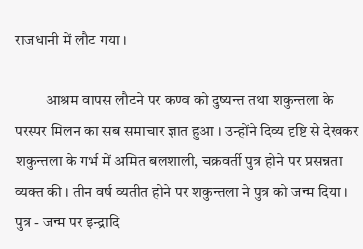राजधानी में लौट गया ।

          आश्रम वापस लौटने पर कण्व को दुष्यन्त तथा शकुन्तला के परस्पर मिलन का सब समाचार ज्ञात हुआ । उन्होंने दिव्य दृष्टि से देखकर शकुन्तला के गर्भ में अमित बलशाली, चक्रवर्ती पुत्र होने पर प्रसन्नता व्यक्त की । तीन वर्ष व्यतीत होने पर शकुन्तला ने पुत्र को जन्म दिया । पुत्र - जन्म पर इन्द्रादि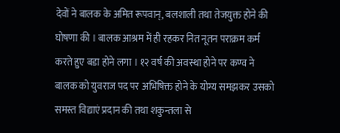देवों ने बालक के अमित रूपवान्, बलशाली तथा तेजयुक्त होने की घोषणा की । बालक आश्रम में ही रहकर नित नूतन पराक्रम कर्म करते हुए बडा होने लगा । १२ वर्ष की अवस्था होने पर कण्व ने बालक को युवराज पद पर अभिषिक्त होने के योग्य समझकर उसको समस्त विद्याएं प्रदान की तथा शकुन्तला से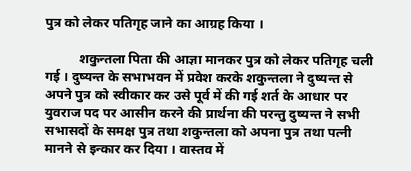पुत्र को लेकर पतिगृह जाने का आग्रह किया ।

          शकुन्तला पिता की आज्ञा मानकर पुत्र को लेकर पतिगृह चली गई । दुष्यन्त के सभाभवन में प्रवेश करके शकुन्तला ने दुष्यन्त से अपने पुत्र को स्वीकार कर उसे पूर्व में की गई शर्त के आधार पर युवराज पद पर आसीन करने की प्रार्थना की परन्तु दुष्यन्त ने सभी सभासदों के समक्ष पुत्र तथा शकुन्तला को अपना पुत्र तथा पत्नी मानने से इन्कार कर दिया । वास्तव में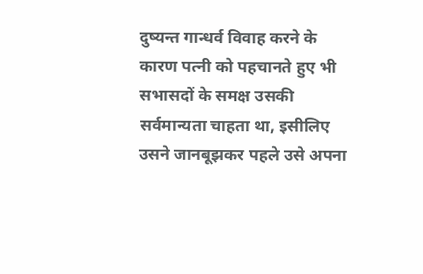दुष्यन्त गान्धर्व विवाह करने के कारण पत्नी को पहचानते हुए भी सभासदों के समक्ष उसकी सर्वमान्यता चाहता था, इसीलिए उसने जानबूझकर पहले उसे अपना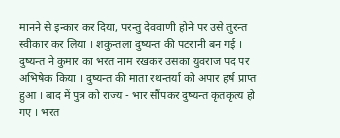मानने से इन्कार कर दिया, परन्तु देववाणी होने पर उसे तुरन्त स्वीकार कर लिया । शकुन्तला दुष्यन्त की पटरानी बन गई । दुष्यन्त ने कुमार का भरत नाम रखकर उसका युवराज पद पर अभिषेक किया । दुष्यन्त की माता रथन्तर्या को अपार हर्ष प्राप्त हुआ । बाद में पुत्र को राज्य - भार सौंपकर दुष्यन्त कृतकृत्य हो गए । भरत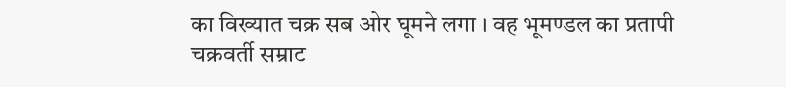का विख्यात चक्र सब ओर घूमने लगा । वह भूमण्डल का प्रतापी चक्रवर्ती सम्राट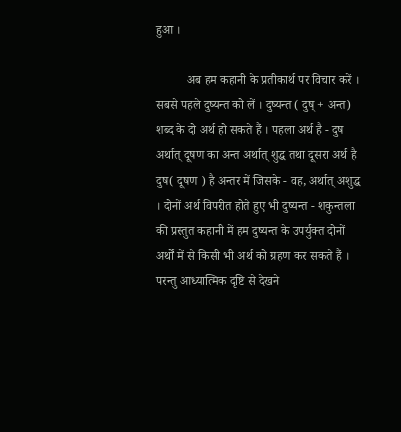हुआ ।

          अब हम कहानी के प्रतीकार्थ पर विचार करें । सबसे पहले दुष्यन्त को लें । दुष्यन्त ( दुष् + अन्त) शब्द के दो अर्थ हो सकते हैं । पहला अर्थ है - दुष अर्थात् दूषण का अन्त अर्थात् शुद्ध तथा दूसरा अर्थ है दुष( दूषण ) है अन्तर में जिसके - वह, अर्थात् अशुद्ध । दोनों अर्थ विपरीत होते हुए भी दुष्यन्त - शकुन्तला की प्रस्तुत कहानी में हम दुष्यन्त के उपर्युक्त दोनों अर्थों में से किसी भी अर्थ को ग्रहण कर सकते हैं । परन्तु आध्यात्मिक दृष्टि से देखने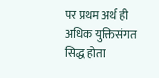पर प्रथम अर्थ ही अधिक युक्तिसंगत सिद्ध होता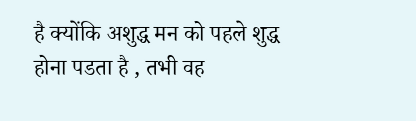है क्योंकि अशुद्ध मन को पहले शुद्ध होना पडता है , तभी वह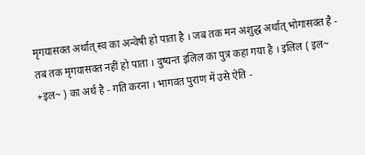मृगयासक्त अर्थात् स्व का अन्वेषी हो पाता है । जब तक मन अशुद्ध अर्थात् भोगासक्त है - तब तक मृगयासक्त नहीं हो पाता । दुष्यन्त इलिल का पुत्र कहा गया है । इलिल ( इल~ +इल~ ) का अर्थ है - गति करना । भागवत पुराण में उसे ऐति -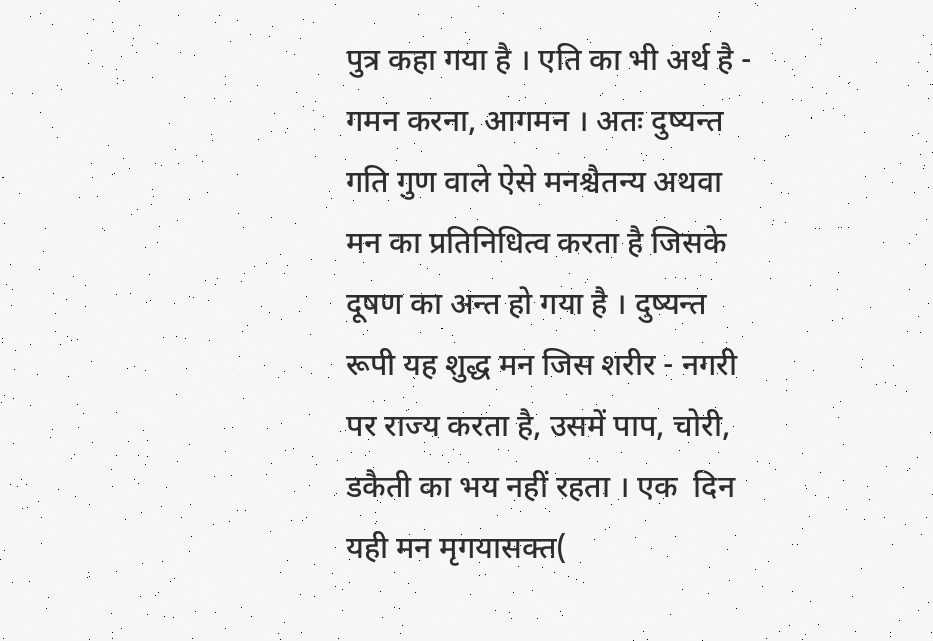पुत्र कहा गया है । एति का भी अर्थ है - गमन करना, आगमन । अतः दुष्यन्त गति गुण वाले ऐसे मनश्चैतन्य अथवा मन का प्रतिनिधित्व करता है जिसके दूषण का अन्त हो गया है । दुष्यन्त रूपी यह शुद्ध मन जिस शरीर - नगरी पर राज्य करता है, उसमें पाप, चोरी, डकैती का भय नहीं रहता । एक  दिन यही मन मृगयासक्त(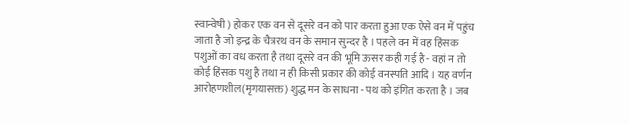स्वान्वेषी ) होकर एक वन से दूसरे वन को पार करता हुआ एक ऐसे वन में पहुंच जाता है जो इन्द्र के चैत्ररथ वन के समान सुन्दर है । पहले वन में वह हिंसक पशुओं का वध करता है तथा दूसरे वन की भूमि ऊसर कही गई है - वहां न तो कोई हिंसक पशु है तथा न ही किसी प्रकार की कोई वनस्पति आदि । यह वर्णन आरोहणशील(मृगयासक्त) शुद्ध मन के साधना - पथ को इंगित करता है । जब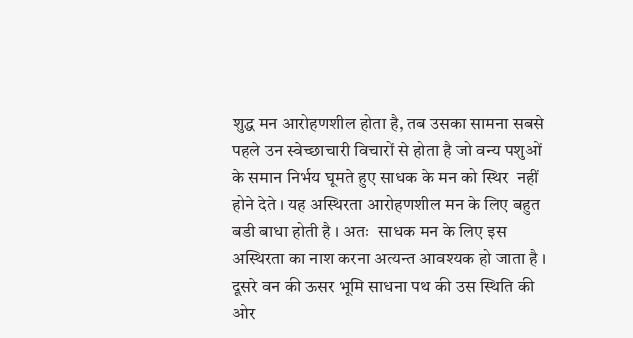शुद्ध मन आरोहणशील होता है, तब उसका सामना सबसे पहले उन स्वेच्छाचारी विचारों से होता है जो वन्य पशुओं के समान निर्भय घूमते हुए साधक के मन को स्थिर  नहीं होने देते । यह अस्थिरता आरोहणशील मन के लिए बहुत बडी बाधा होती है । अतः  साधक मन के लिए इस अस्थिरता का नाश करना अत्यन्त आवश्यक हो जाता है । दूसरे वन की ऊसर भूमि साधना पथ की उस स्थिति की ओर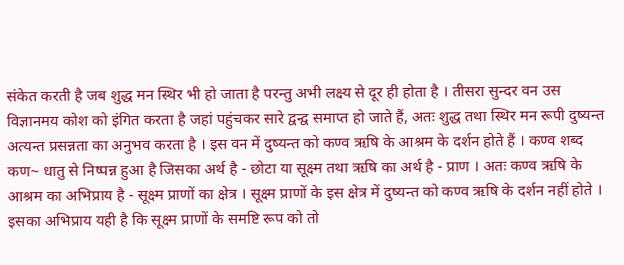संकेत करती है जब शुद्ध मन स्थिर भी हो जाता है परन्तु अभी लक्ष्य से दूर ही होता है । तीसरा सुन्दर वन उस विज्ञानमय कोश को इंगित करता है जहां पहुंचकर सारे द्वन्द्व समाप्त हो जाते हैं, अतः शुद्ध तथा स्थिर मन रूपी दुष्यन्त अत्यन्त प्रसन्नता का अनुभव करता है । इस वन में दुष्यन्त को कण्व ऋषि के आश्रम के दर्शन होते हैं । कण्व शब्द कण~ धातु से निष्पन्न हुआ है जिसका अर्थ है - छोटा या सूक्ष्म तथा ऋषि का अर्थ है - प्राण । अतः कण्व ऋषि के आश्रम का अभिप्राय है - सूक्ष्म प्राणों का क्षेत्र । सूक्ष्म प्राणों के इस क्षेत्र में दुष्यन्त को कण्व ऋषि के दर्शन नहीं होते । इसका अभिप्राय यही है कि सूक्ष्म प्राणों के समष्टि रूप को तो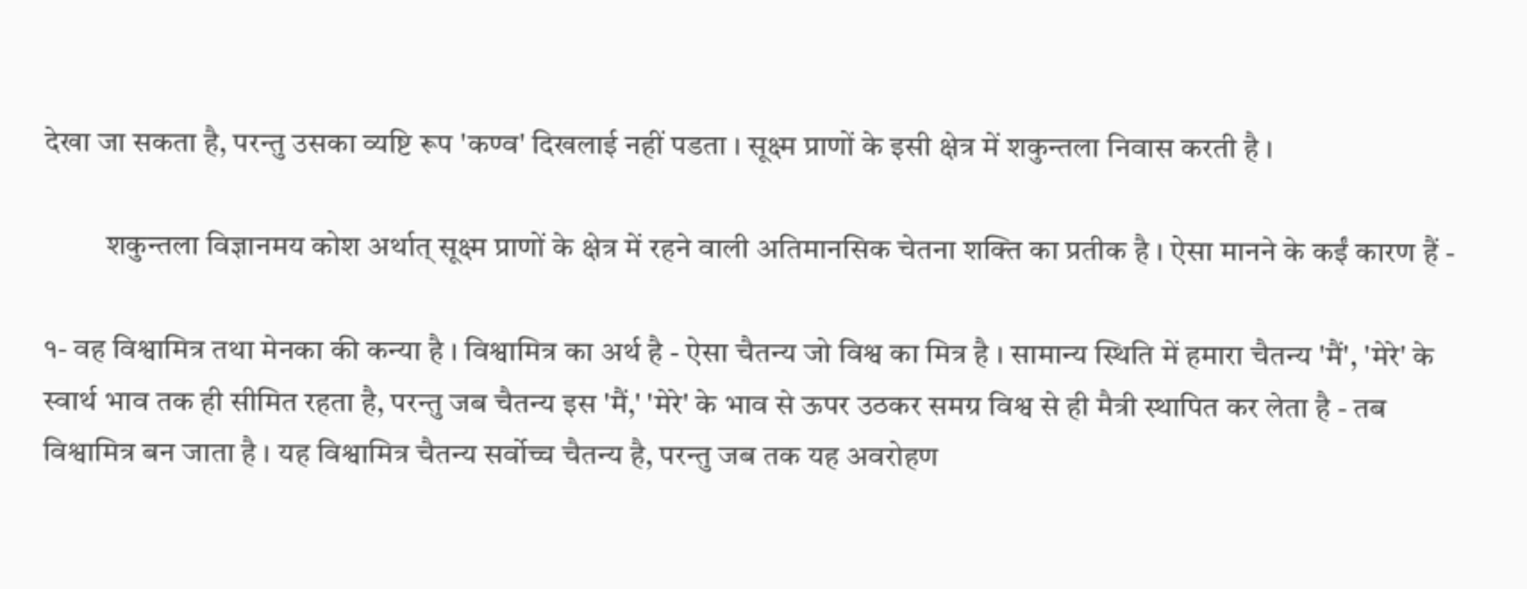देखा जा सकता है, परन्तु उसका व्यष्टि रूप 'कण्व' दिखलाई नहीं पडता । सूक्ष्म प्राणों के इसी क्षेत्र में शकुन्तला निवास करती है ।

          शकुन्तला विज्ञानमय कोश अर्थात् सूक्ष्म प्राणों के क्षेत्र में रहने वाली अतिमानसिक चेतना शक्ति का प्रतीक है । ऐसा मानने के कईं कारण हैं -

१- वह विश्वामित्र तथा मेनका की कन्या है । विश्वामित्र का अर्थ है - ऐसा चैतन्य जो विश्व का मित्र है । सामान्य स्थिति में हमारा चैतन्य 'मैं', 'मेरे' के स्वार्थ भाव तक ही सीमित रहता है, परन्तु जब चैतन्य इस 'मैं,' 'मेरे' के भाव से ऊपर उठकर समग्र विश्व से ही मैत्री स्थापित कर लेता है - तब विश्वामित्र बन जाता है । यह विश्वामित्र चैतन्य सर्वोच्च चैतन्य है, परन्तु जब तक यह अवरोहण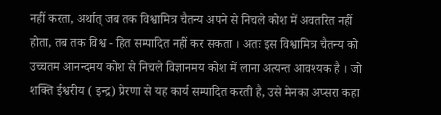नहीं करता, अर्थात् जब तक विश्वामित्र चैतन्य अपने से निचले कोश में अवतरित नहीं होता, तब तक विश्व - हित सम्पादित नहीं कर सकता । अतः इस विश्वामित्र चैतन्य को उच्चतम आनन्दमय कोश से निचले विज्ञानमय कोश में लाना अत्यन्त आवश्यक है । जो शक्ति ईश्वरीय ( इन्द्र) प्रेरणा से यह कार्य सम्पादित करती है, उसे मेनका अप्सरा कहा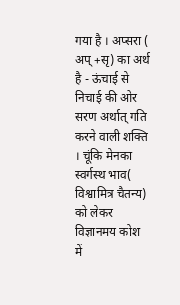गया है । अप्सरा ( अप् +सृ) का अर्थ है - ऊंचाई से निचाई की ओर सरण अर्थात् गति करने वाली शक्ति । चूंकि मेनका स्वर्गस्थ भाव( विश्वामित्र चैतन्य) को लेकर विज्ञानमय कोश में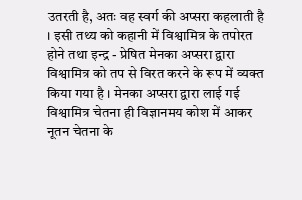उतरती है, अतः वह स्वर्ग की अप्सरा कहलाती है । इसी तथ्य को कहानी में विश्वामित्र के तपोरत होने तथा इन्द्र - प्रेषित मेनका अप्सरा द्वारा विश्वामित्र को तप से विरत करने के रूप में व्यक्त किया गया है । मेनका अप्सरा द्वारा लाई गई विश्वामित्र चेतना ही विज्ञानमय कोश में आकर नूतन चेतना के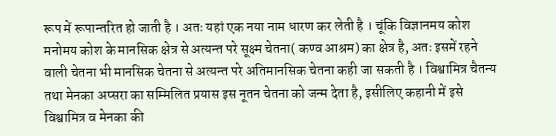रूप में रूपान्तरित हो जाती है । अतः यहां एक नया नाम धारण कर लेती है । चूंकि विज्ञानमय कोश मनोमय कोश के मानसिक क्षेत्र से अत्यन्त परे सूक्ष्म चेतना( कण्व आश्रम) का क्षेत्र है, अतः इसमें रहने वाली चेतना भी मानसिक चेतना से अत्यन्त परे अतिमानसिक चेतना कही जा सकती है । विश्वामित्र चैतन्य तथा मेनका अप्सरा का सम्मिलित प्रयास इस नूतन चेतना को जन्म देता है, इसीलिए कहानी में इसे विश्वामित्र व मेनका की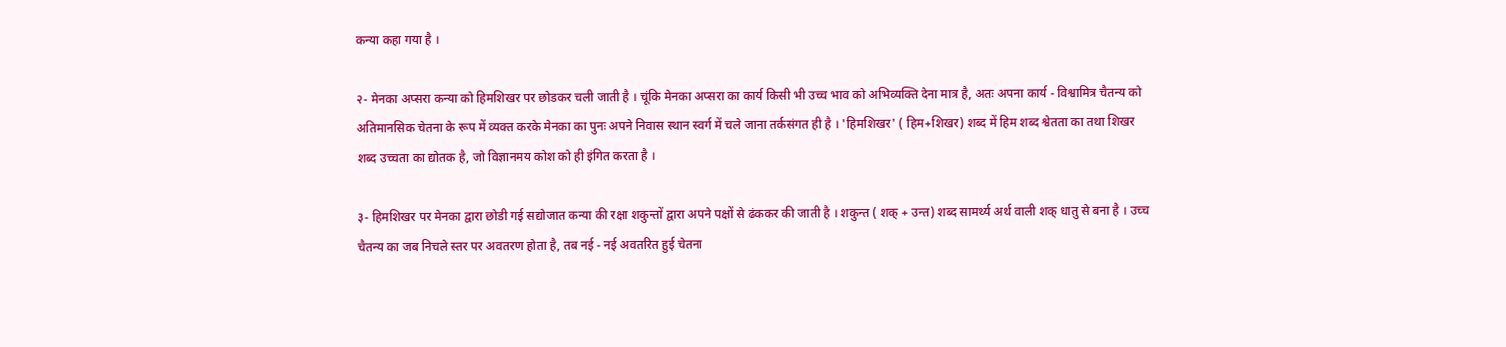कन्या कहा गया है ।

२- मेनका अप्सरा कन्या को हिमशिखर पर छोडकर चली जाती है । चूंकि मेनका अप्सरा का कार्य किसी भी उच्च भाव को अभिव्यक्ति देना मात्र है, अतः अपना कार्य - विश्वामित्र चैतन्य को अतिमानसिक चेतना के रूप में व्यक्त करके मेनका का पुनः अपने निवास स्थान स्वर्ग में चले जाना तर्कसंगत ही है । 'हिमशिखर' ( हिम+शिखर) शब्द में हिम शब्द श्वेतता का तथा शिखर शब्द उच्चता का द्योतक है, जो विज्ञानमय कोश को ही इंगित करता है ।

३- हिमशिखर पर मेनका द्वारा छोडी गई सद्योजात कन्या की रक्षा शकुन्तों द्वारा अपने पक्षों से ढंककर की जाती है । शकुन्त ( शक् + उन्त) शब्द सामर्थ्य अर्थ वाली शक् धातु से बना है । उच्च चैतन्य का जब निचले स्तर पर अवतरण होता है, तब नई - नई अवतरित हुई चेतना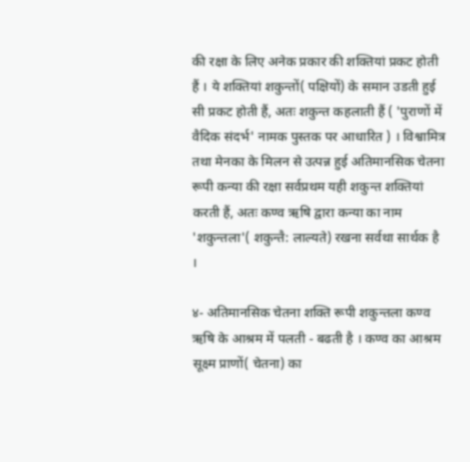की रक्षा के लिए अनेक प्रकार की शक्तियां प्रकट होती हैं । ये शक्तियां शकुन्तों( पक्षियों) के समान उडती हुई सी प्रकट होती हैं, अतः शकुन्त कहलाती हैं ( 'पुराणों में वैदिक संदर्भ' नामक पुस्तक पर आधारित ) । विश्वामित्र तथा मेनका के मिलन से उत्पन्न हुई अतिमानसिक चेतना रूपी कन्या की रक्षा सर्वप्रथम यही शकुन्त शक्तियां करती हैं, अतः कण्व ऋषि द्वारा कन्या का नाम 'शकुन्तला'( शकुन्तै: लाल्यते) रखना सर्वथा सार्थक है ।

४- अतिमानसिक चेतना शक्ति रूपी शकुन्तला कण्व ऋषि के आश्रम में पलती - बढती है । कण्व का आश्रम सूक्ष्म प्राणों( चेतना) का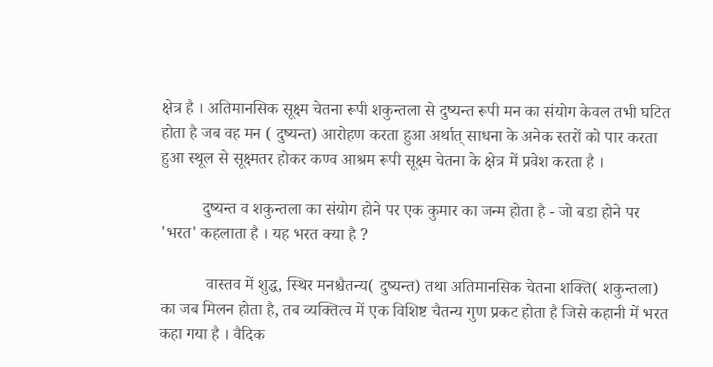क्षेत्र है । अतिमानसिक सूक्ष्म चेतना रूपी शकुन्तला से दुष्यन्त रूपी मन का संयोग केवल तभी घटित होता है जब वह मन ( दुष्यन्त) आरोहण करता हुआ अर्थात् साधना के अनेक स्तरों को पार करता हुआ स्थूल से सूक्ष्मतर होकर कण्व आश्रम रूपी सूक्ष्म चेतना के क्षेत्र में प्रवेश करता है ।

          दुष्यन्त व शकुन्तला का संयोग होने पर एक कुमार का जन्म होता है - जो बडा होने पर 'भरत' कहलाता है । यह भरत क्या है ?

           वास्तव में शुद्ध, स्थिर मनश्चैतन्य( दुष्यन्त) तथा अतिमानसिक चेतना शक्ति( शकुन्तला) का जब मिलन होता है, तब व्यक्तित्व में एक विशिष्ट चैतन्य गुण प्रकट होता है जिसे कहानी में भरत कहा गया है । वैदिक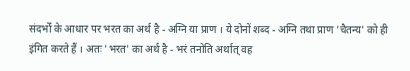संदर्भों के आधार पर भरत का अर्थ है - अग्नि या प्राण । ये दोनों शब्द - अग्नि तथा प्राण 'चैतन्य' को ही इंगित करते हैं । अतः 'भरत' का अर्थ है - भरं तनोति अर्थात् वह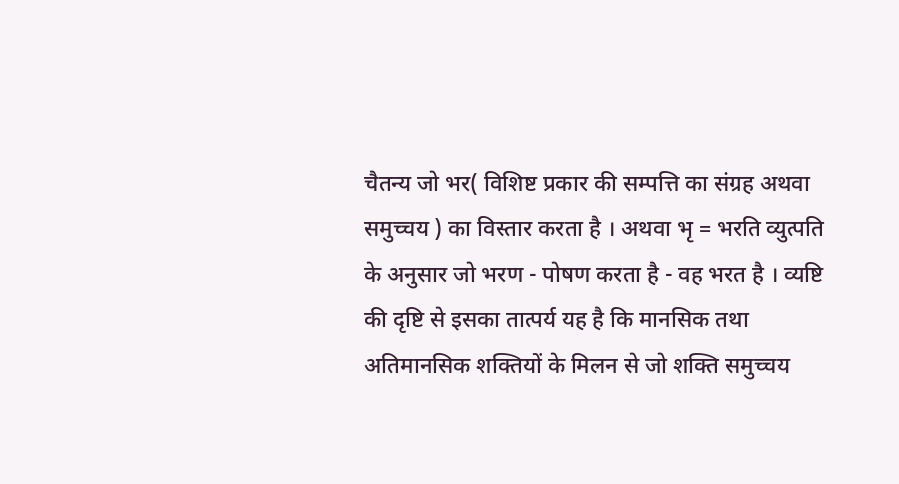चैतन्य जो भर( विशिष्ट प्रकार की सम्पत्ति का संग्रह अथवा समुच्चय ) का विस्तार करता है । अथवा भृ = भरति व्युत्पति के अनुसार जो भरण - पोषण करता है - वह भरत है । व्यष्टि की दृष्टि से इसका तात्पर्य यह है कि मानसिक तथा अतिमानसिक शक्तियों के मिलन से जो शक्ति समुच्चय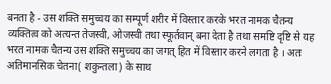बनता है - उस शक्ति समुच्चय का सम्पूर्ण शरीर में विस्तार करके भरत नामक चैतन्य व्यक्तित्व को अत्यन्त तेजस्वी, ओजस्वी तथा स्फूर्तवान् बना देता है तथा समष्टि दृष्टि से यह भरत नामक चैतन्य उस शक्ति समुच्चय का जगत् हित में विस्तार करने लगता है । अतः अतिमानसिक चेतना( शकुन्तला) के साथ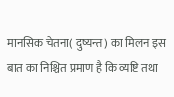मानसिक चेतना( दुष्यन्त) का मिलन इस बात का निश्चित प्रमाण है कि व्यष्टि तथा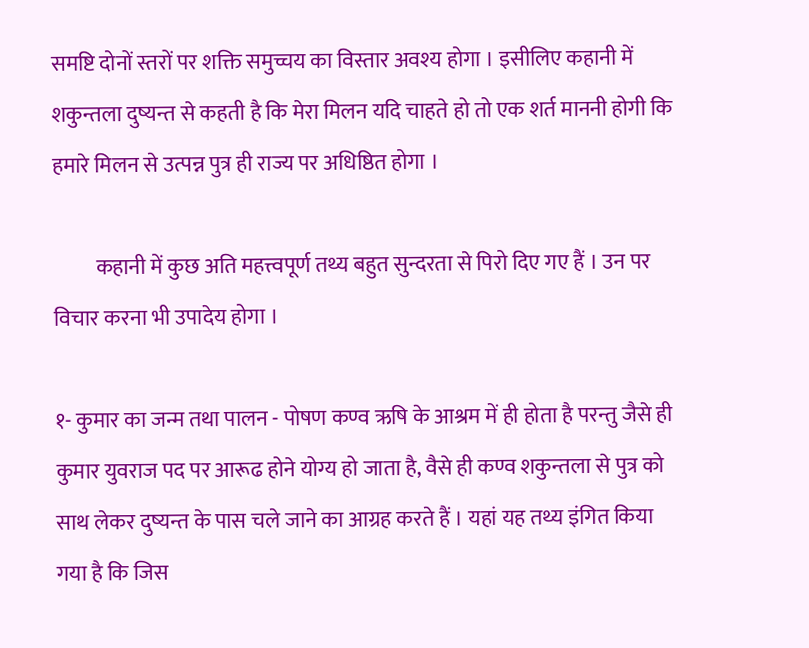समष्टि दोनों स्तरों पर शक्ति समुच्चय का विस्तार अवश्य होगा । इसीलिए कहानी में शकुन्तला दुष्यन्त से कहती है कि मेरा मिलन यदि चाहते हो तो एक शर्त माननी होगी कि हमारे मिलन से उत्पन्न पुत्र ही राज्य पर अधिष्ठित होगा ।

          कहानी में कुछ अति महत्त्वपूर्ण तथ्य बहुत सुन्दरता से पिरो दिए गए हैं । उन पर विचार करना भी उपादेय होगा ।

१- कुमार का जन्म तथा पालन - पोषण कण्व ऋषि के आश्रम में ही होता है परन्तु जैसे ही कुमार युवराज पद पर आरूढ होने योग्य हो जाता है, वैसे ही कण्व शकुन्तला से पुत्र को साथ लेकर दुष्यन्त के पास चले जाने का आग्रह करते हैं । यहां यह तथ्य इंगित किया गया है कि जिस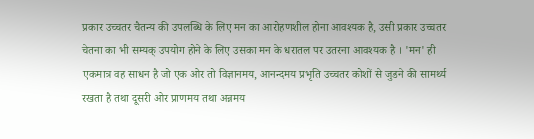प्रकार उच्चतर चैतन्य की उपलब्धि के लिए मन का आरोहणशील होना आवश्यक है, उसी प्रकार उच्चतर चेतना का भी सम्यक् उपयोग होने के लिए उसका मन के धरातल पर उतरना आवश्यक है । 'मन' ही एकमात्र वह साधन है जो एक ओर तो विज्ञानमय, आनन्दमय प्रभृति उच्चतर कोशों से जुडने की सामर्थ्य रखता है तथा दूसरी ओर प्राणमय तथा अन्नमय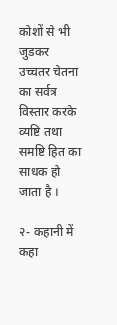कोशों से भी जुडकर उच्चतर चेतना का सर्वत्र विस्तार करके व्यष्टि तथा समष्टि हित का साधक हो जाता है ।

२- कहानी में कहा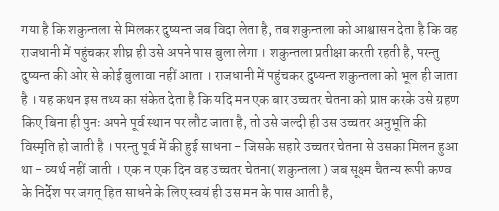गया है कि शकुन्तला से मिलकर दुष्यन्त जब विदा लेता है, तब शकुन्तला को आश्वासन देता है कि वह राजधानी में पहुंचकर शीघ्र ही उसे अपने पास बुला लेगा । शकुन्तला प्रतीक्षा करती रहती है, परन्तु दुष्यन्त की ओर से कोई बुलावा नहीं आता । राजधानी में पहुंचकर दुष्यन्त शकुन्तला को भूल ही जाता है । यह कथन इस तथ्य का संकेत देता है कि यदि मन एक बार उच्चतर चेतना को प्राप्त करके उसे ग्रहण किए बिना ही पुनः अपने पूर्व स्थान पर लौट जाता है, तो उसे जल्दी ही उस उच्चतर अनुभूति की विस्मृति हो जाती है । परन्तु पूर्व में की हुई साधना - जिसके सहारे उच्चतर चेतना से उसका मिलन हुआ था - व्यर्थ नहीं जाती । एक न एक दिन वह उच्चतर चेतना( शकुन्तला ) जब सूक्ष्म चैतन्य रूपी कण्व के निर्देश पर जगत् हित साधने के लिए स्वयं ही उस मन के पास आती है,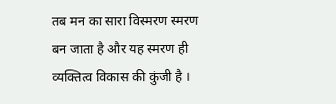तब मन का सारा विस्मरण स्मरण बन जाता है और यह स्मरण ही व्यक्तित्व विकास की कुंजी है ।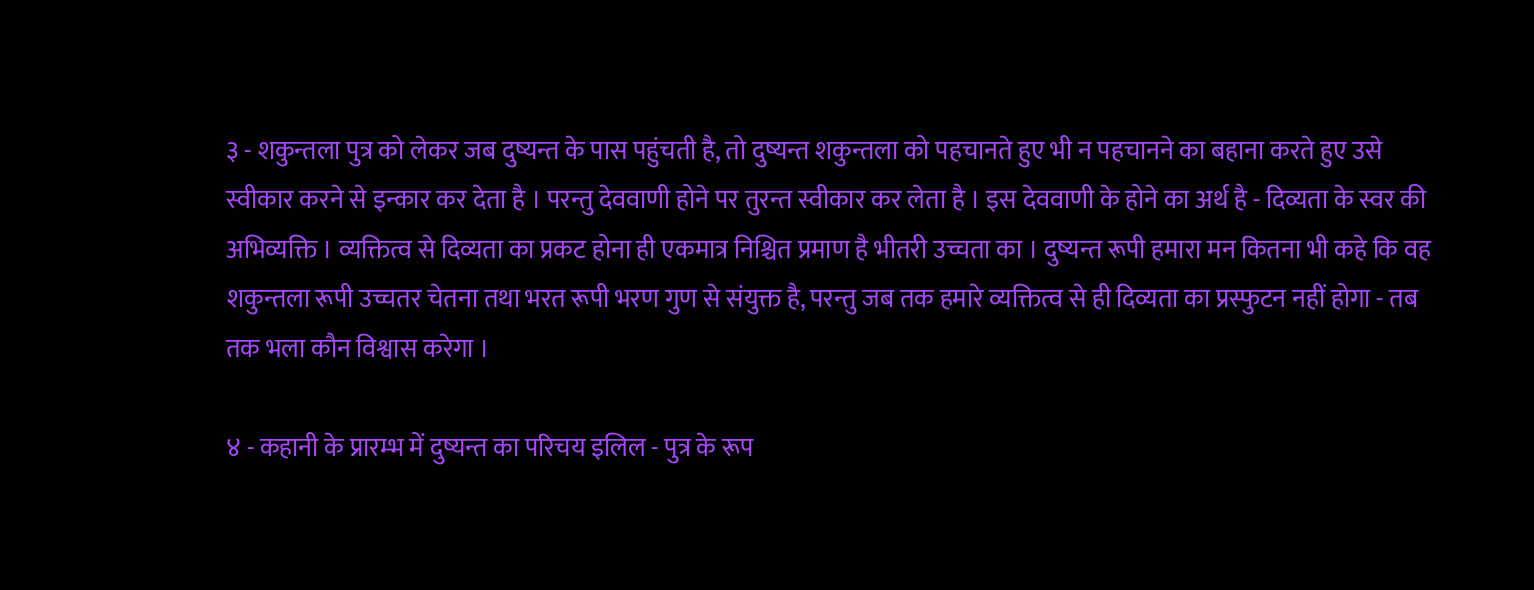३ - शकुन्तला पुत्र को लेकर जब दुष्यन्त के पास पहुंचती है, तो दुष्यन्त शकुन्तला को पहचानते हुए भी न पहचानने का बहाना करते हुए उसे स्वीकार करने से इन्कार कर देता है । परन्तु देववाणी होने पर तुरन्त स्वीकार कर लेता है । इस देववाणी के होने का अर्थ है - दिव्यता के स्वर की अभिव्यक्ति । व्यक्तित्व से दिव्यता का प्रकट होना ही एकमात्र निश्चित प्रमाण है भीतरी उच्चता का । दुष्यन्त रूपी हमारा मन कितना भी कहे कि वह शकुन्तला रूपी उच्चतर चेतना तथा भरत रूपी भरण गुण से संयुक्त है, परन्तु जब तक हमारे व्यक्तित्व से ही दिव्यता का प्रस्फुटन नहीं होगा - तब तक भला कौन विश्वास करेगा ।

४ - कहानी के प्रारम्भ में दुष्यन्त का परिचय इलिल - पुत्र के रूप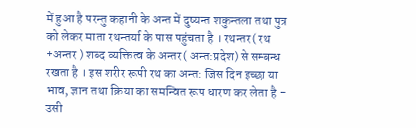में हुआ है परन्तु कहानी के अन्त में दुष्यन्त शकुन्तला तथा पुत्र को लेकर माता रथन्तर्या के पास पहुंचता है । रथन्तर( रथ +अन्तर ) शब्द व्यक्तित्व के अन्तर( अन्त:प्रदेश) से सम्बन्ध रखता है । इस शरीर रूपी रथ का अन्त: जिस दिन इच्छा या भाव, ज्ञान तथा क्रिया का समन्वित रूप धारण कर लेता है - उसी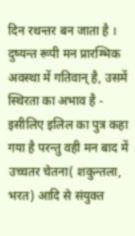दिन रथन्तर बन जाता है । दुष्यन्त रूपी मन प्रारम्भिक अवस्था में गतिवान् है, उसमें स्थिरता का अभाव है - इसीलिए इलिल का पुत्र कहा गया है परन्तु वही मन बाद में उच्चतर चेतना( शकुन्तला, भरत) आदि से संयुक्त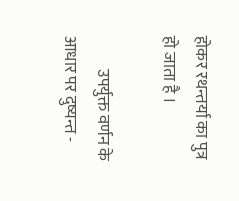होकर रथन्तर्या का पुत्र हो जाता है ।

          उपर्युक्त वर्णन के आधार पर दुष्यन्त -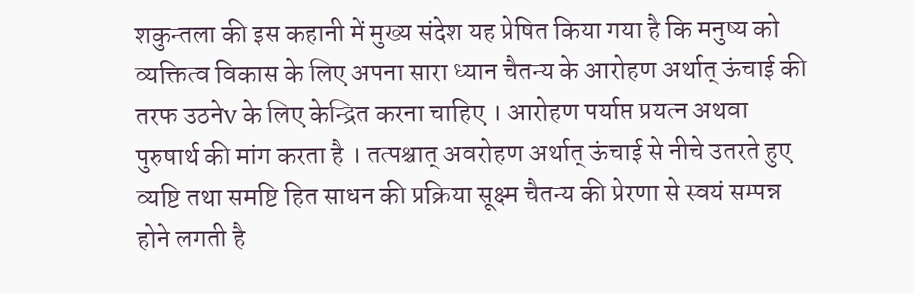शकुन्तला की इस कहानी में मुख्य संदेश यह प्रेषित किया गया है कि मनुष्य को व्यक्तित्व विकास के लिए अपना सारा ध्यान चैतन्य के आरोहण अर्थात् ऊंचाई की तरफ उठनेv के लिए केन्द्रित करना चाहिए । आरोहण पर्याप्त प्रयत्न अथवा पुरुषार्थ की मांग करता है । तत्पश्चात् अवरोहण अर्थात् ऊंचाई से नीचे उतरते हुए व्यष्टि तथा समष्टि हित साधन की प्रक्रिया सूक्ष्म चैतन्य की प्रेरणा से स्वयं सम्पन्न होने लगती है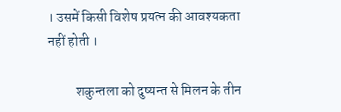। उसमें किसी विशेष प्रयत्न की आवश्यकता नहीं होती ।

          शकुन्तला को दुष्यन्त से मिलन के तीन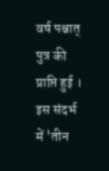वर्ष पश्चात् पुत्र की प्राप्ति हुई । इस संदर्भ में 'तीन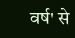वर्ष' से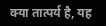क्या तात्पर्य है, यह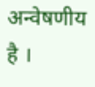अन्वेषणीय है ।